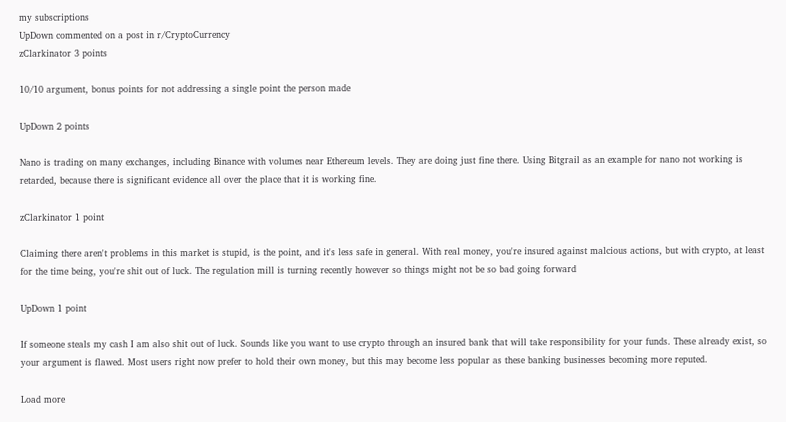my subscriptions
UpDown commented on a post in r/CryptoCurrency
zClarkinator 3 points

10/10 argument, bonus points for not addressing a single point the person made

UpDown 2 points

Nano is trading on many exchanges, including Binance with volumes near Ethereum levels. They are doing just fine there. Using Bitgrail as an example for nano not working is retarded, because there is significant evidence all over the place that it is working fine.

zClarkinator 1 point

Claiming there aren't problems in this market is stupid, is the point, and it's less safe in general. With real money, you're insured against malcious actions, but with crypto, at least for the time being, you're shit out of luck. The regulation mill is turning recently however so things might not be so bad going forward

UpDown 1 point

If someone steals my cash I am also shit out of luck. Sounds like you want to use crypto through an insured bank that will take responsibility for your funds. These already exist, so your argument is flawed. Most users right now prefer to hold their own money, but this may become less popular as these banking businesses becoming more reputed.

Load more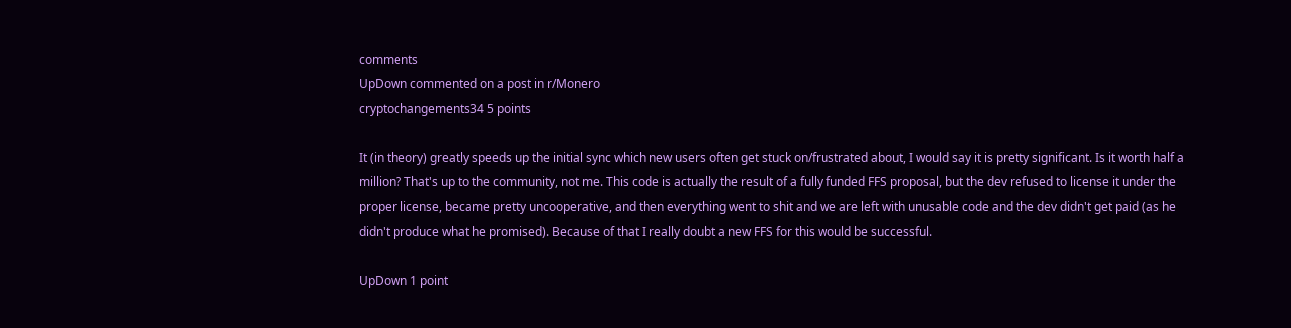comments
UpDown commented on a post in r/Monero
cryptochangements34 5 points

It (in theory) greatly speeds up the initial sync which new users often get stuck on/frustrated about, I would say it is pretty significant. Is it worth half a million? That's up to the community, not me. This code is actually the result of a fully funded FFS proposal, but the dev refused to license it under the proper license, became pretty uncooperative, and then everything went to shit and we are left with unusable code and the dev didn't get paid (as he didn't produce what he promised). Because of that I really doubt a new FFS for this would be successful.

UpDown 1 point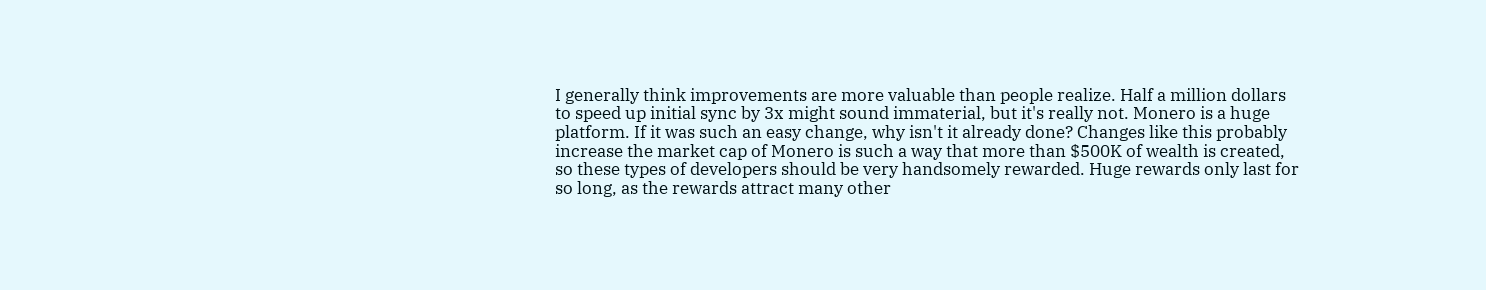I generally think improvements are more valuable than people realize. Half a million dollars to speed up initial sync by 3x might sound immaterial, but it's really not. Monero is a huge platform. If it was such an easy change, why isn't it already done? Changes like this probably increase the market cap of Monero is such a way that more than $500K of wealth is created, so these types of developers should be very handsomely rewarded. Huge rewards only last for so long, as the rewards attract many other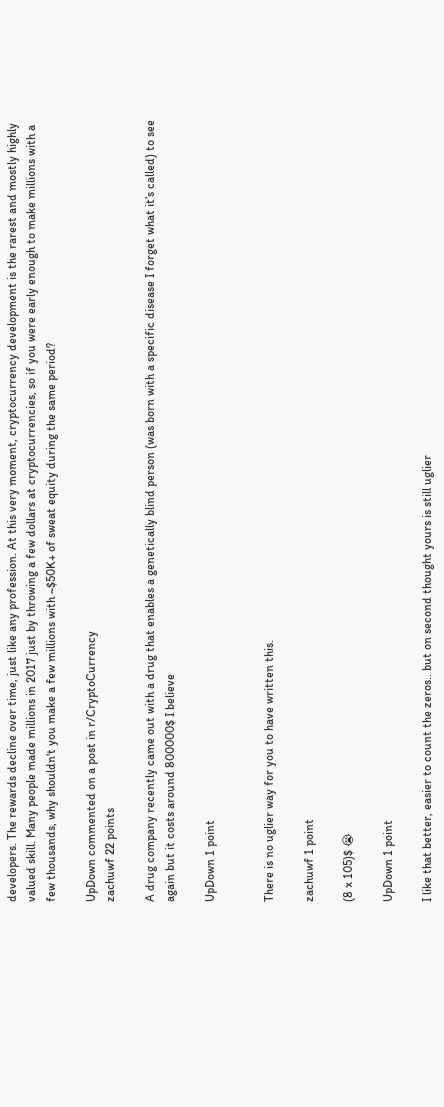developers. The rewards decline over time, just like any profession. At this very moment, cryptocurrency development is the rarest and mostly highly valued skill. Many people made millions in 2017 just by throwing a few dollars at cryptocurrencies, so if you were early enough to make millions with a few thousands, why shouldn't you make a few millions with ~$50K+ of sweat equity during the same period?

UpDown commented on a post in r/CryptoCurrency
zachuwf 22 points

A drug company recently came out with a drug that enables a genetically blind person (was born with a specific disease I forget what it’s called) to see again but it costs around 800000$ I believe

UpDown 1 point


There is no uglier way for you to have written this.

zachuwf 1 point

(8 x 105)$ 😭

UpDown 1 point

I like that better, easier to count the zeros.. but on second thought yours is still uglier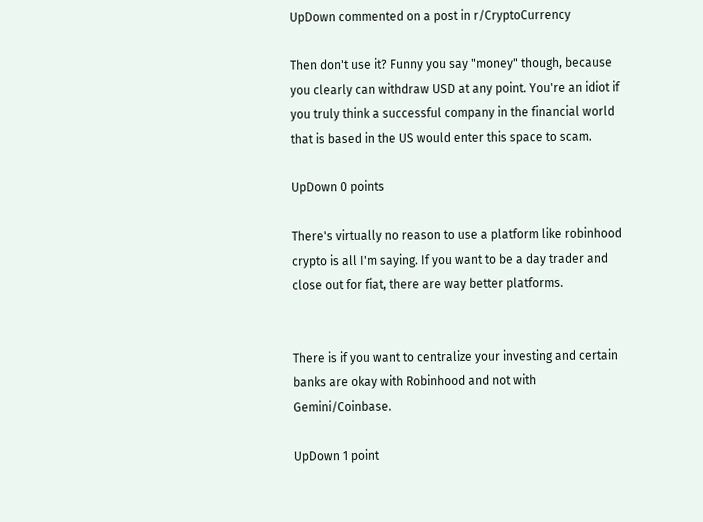UpDown commented on a post in r/CryptoCurrency

Then don't use it? Funny you say "money" though, because you clearly can withdraw USD at any point. You're an idiot if you truly think a successful company in the financial world that is based in the US would enter this space to scam.

UpDown 0 points

There's virtually no reason to use a platform like robinhood crypto is all I'm saying. If you want to be a day trader and close out for fiat, there are way better platforms.


There is if you want to centralize your investing and certain banks are okay with Robinhood and not with Gemini/Coinbase.

UpDown 1 point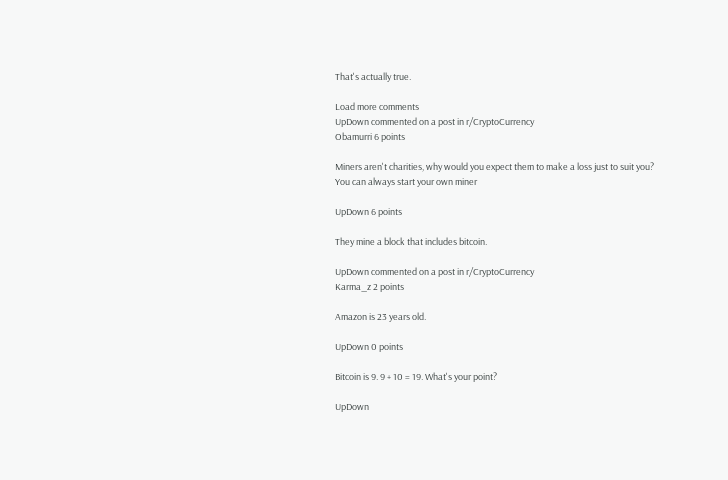That's actually true.

Load more comments
UpDown commented on a post in r/CryptoCurrency
Obamurri 6 points

Miners aren't charities, why would you expect them to make a loss just to suit you? You can always start your own miner

UpDown 6 points

They mine a block that includes bitcoin.

UpDown commented on a post in r/CryptoCurrency
Karma_z 2 points

Amazon is 23 years old.

UpDown 0 points

Bitcoin is 9. 9 + 10 = 19. What's your point?

UpDown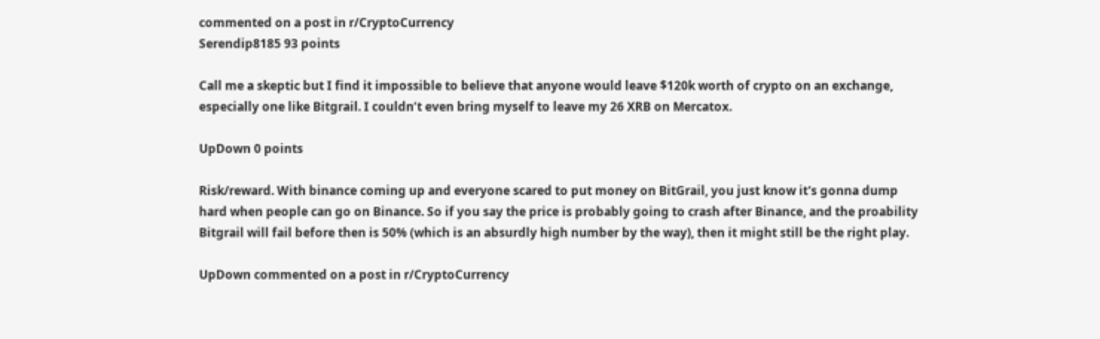commented on a post in r/CryptoCurrency
Serendip8185 93 points

Call me a skeptic but I find it impossible to believe that anyone would leave $120k worth of crypto on an exchange, especially one like Bitgrail. I couldn’t even bring myself to leave my 26 XRB on Mercatox.

UpDown 0 points

Risk/reward. With binance coming up and everyone scared to put money on BitGrail, you just know it's gonna dump hard when people can go on Binance. So if you say the price is probably going to crash after Binance, and the proability Bitgrail will fail before then is 50% (which is an absurdly high number by the way), then it might still be the right play.

UpDown commented on a post in r/CryptoCurrency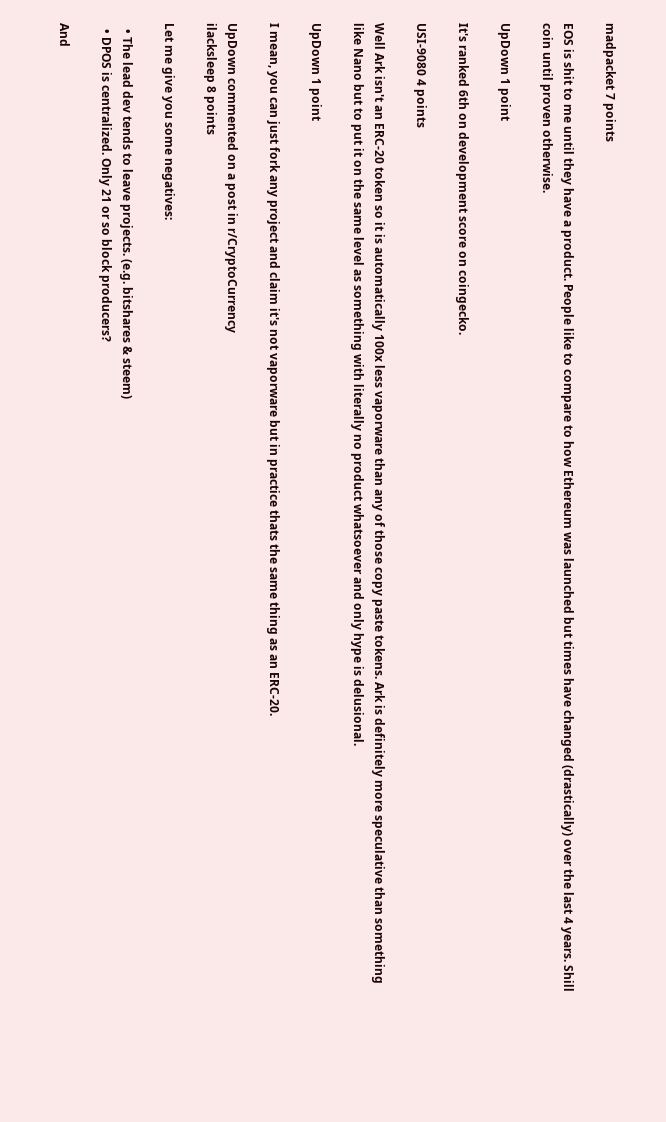madpacket 7 points

EOS is shit to me until they have a product. People like to compare to how Ethereum was launched but times have changed (drastically) over the last 4 years. Shill coin until proven otherwise.

UpDown 1 point

It's ranked 6th on development score on coingecko.

USI-9080 4 points

Well Ark isn't an ERC-20 token so it is automatically 100x less vaporware than any of those copy paste tokens. Ark is definitely more speculative than something like Nano but to put it on the same level as something with literally no product whatsoever and only hype is delusional.

UpDown 1 point

I mean, you can just fork any project and claim it's not vaporware but in practice thats the same thing as an ERC-20.

UpDown commented on a post in r/CryptoCurrency
ilacksleep 8 points

Let me give you some negatives:

  • The lead dev tends to leave projects. (e.g. bitshares & steem)
  • DPOS is centralized. Only 21 or so block producers?

And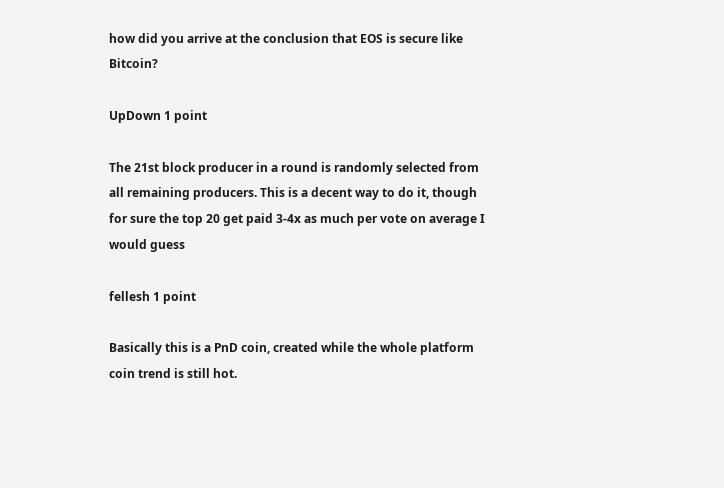how did you arrive at the conclusion that EOS is secure like Bitcoin?

UpDown 1 point

The 21st block producer in a round is randomly selected from all remaining producers. This is a decent way to do it, though for sure the top 20 get paid 3-4x as much per vote on average I would guess

fellesh 1 point

Basically this is a PnD coin, created while the whole platform coin trend is still hot.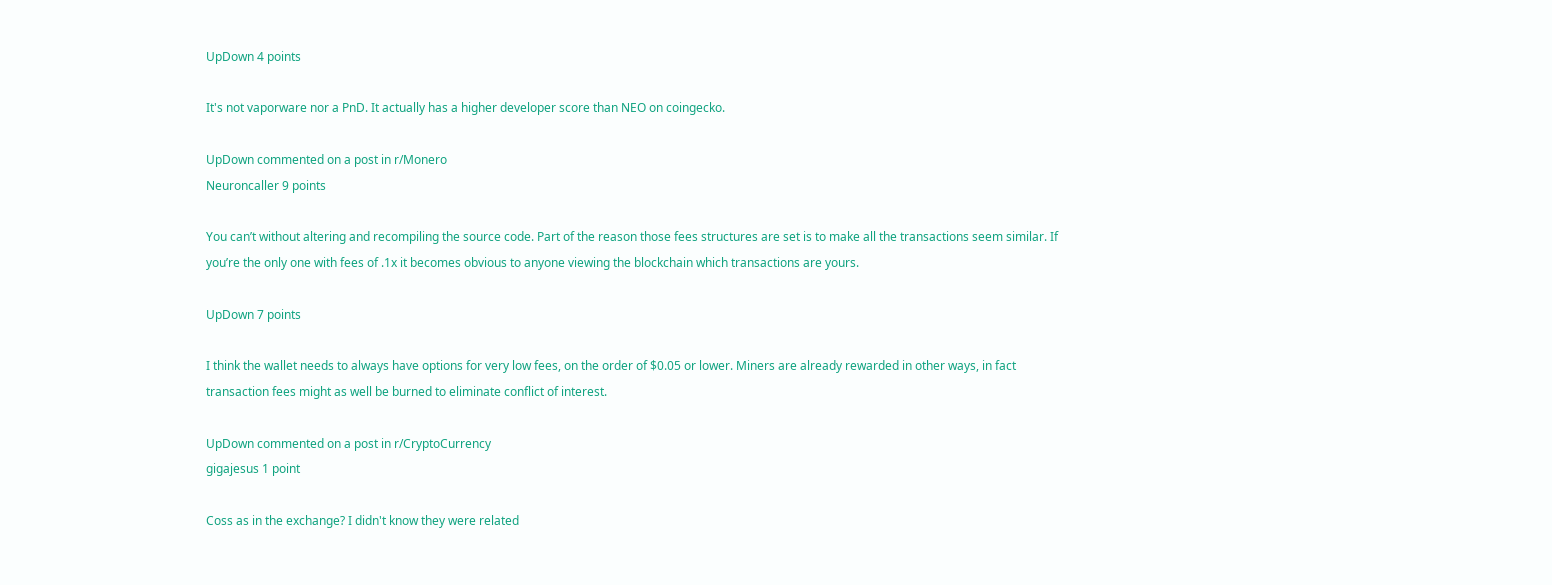UpDown 4 points

It's not vaporware nor a PnD. It actually has a higher developer score than NEO on coingecko.

UpDown commented on a post in r/Monero
Neuroncaller 9 points

You can’t without altering and recompiling the source code. Part of the reason those fees structures are set is to make all the transactions seem similar. If you’re the only one with fees of .1x it becomes obvious to anyone viewing the blockchain which transactions are yours.

UpDown 7 points

I think the wallet needs to always have options for very low fees, on the order of $0.05 or lower. Miners are already rewarded in other ways, in fact transaction fees might as well be burned to eliminate conflict of interest.

UpDown commented on a post in r/CryptoCurrency
gigajesus 1 point

Coss as in the exchange? I didn't know they were related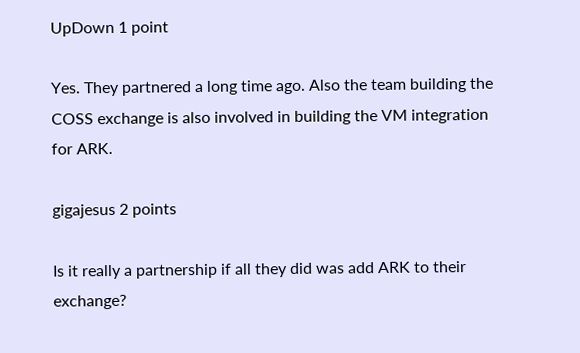UpDown 1 point

Yes. They partnered a long time ago. Also the team building the COSS exchange is also involved in building the VM integration for ARK.

gigajesus 2 points

Is it really a partnership if all they did was add ARK to their exchange?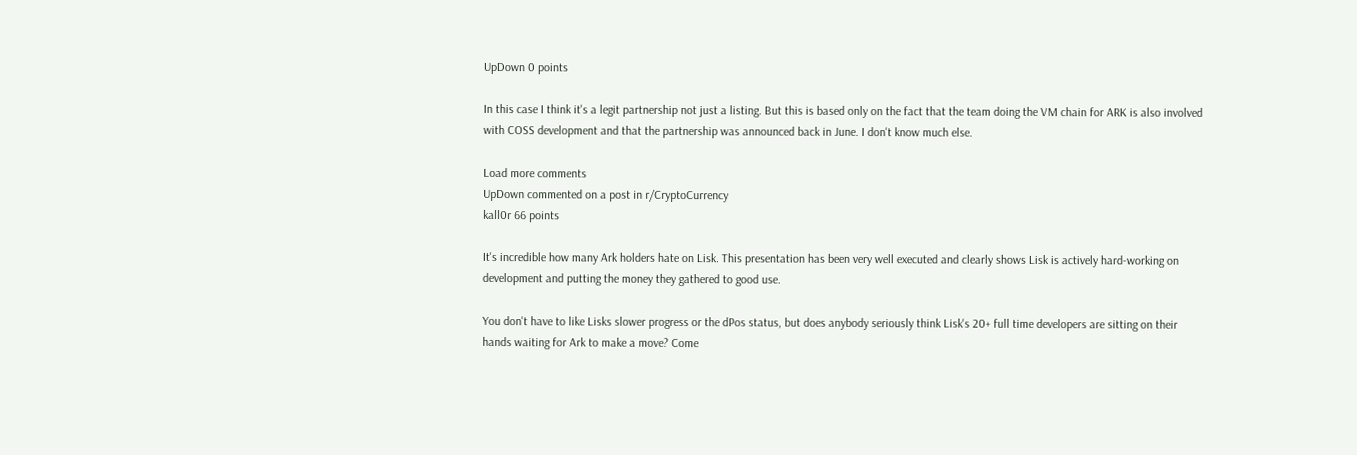UpDown 0 points

In this case I think it's a legit partnership not just a listing. But this is based only on the fact that the team doing the VM chain for ARK is also involved with COSS development and that the partnership was announced back in June. I don't know much else.

Load more comments
UpDown commented on a post in r/CryptoCurrency
kall0r 66 points

It's incredible how many Ark holders hate on Lisk. This presentation has been very well executed and clearly shows Lisk is actively hard-working on development and putting the money they gathered to good use.

You don't have to like Lisks slower progress or the dPos status, but does anybody seriously think Lisk's 20+ full time developers are sitting on their hands waiting for Ark to make a move? Come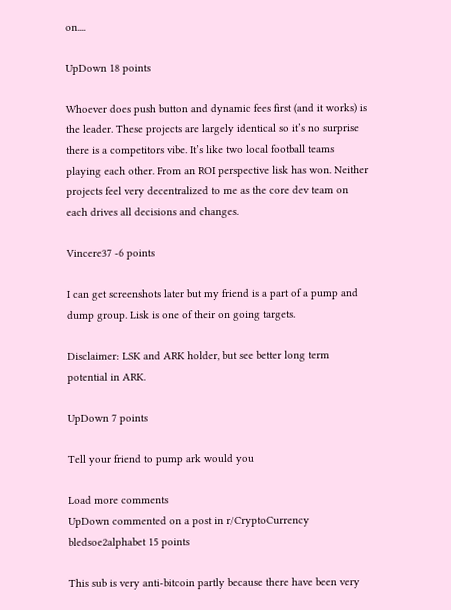on....

UpDown 18 points

Whoever does push button and dynamic fees first (and it works) is the leader. These projects are largely identical so it’s no surprise there is a competitors vibe. It’s like two local football teams playing each other. From an ROI perspective lisk has won. Neither projects feel very decentralized to me as the core dev team on each drives all decisions and changes.

Vincere37 -6 points

I can get screenshots later but my friend is a part of a pump and dump group. Lisk is one of their on going targets.

Disclaimer: LSK and ARK holder, but see better long term potential in ARK.

UpDown 7 points

Tell your friend to pump ark would you

Load more comments
UpDown commented on a post in r/CryptoCurrency
bledsoe2alphabet 15 points

This sub is very anti-bitcoin partly because there have been very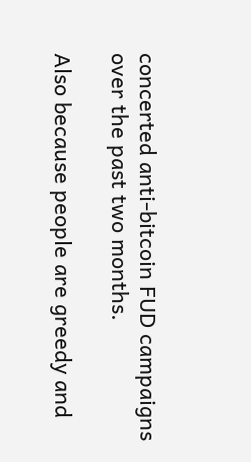concerted anti-bitcoin FUD campaigns over the past two months.

Also because people are greedy and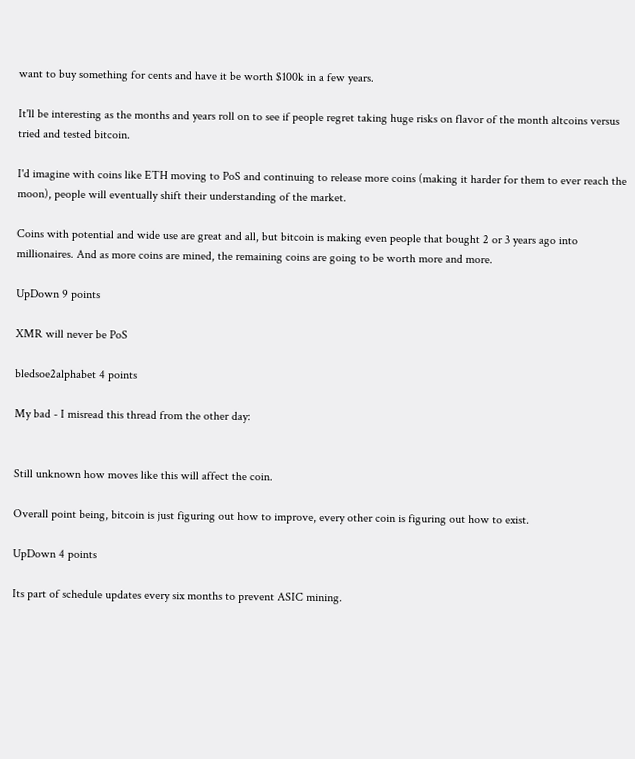want to buy something for cents and have it be worth $100k in a few years.

It'll be interesting as the months and years roll on to see if people regret taking huge risks on flavor of the month altcoins versus tried and tested bitcoin.

I'd imagine with coins like ETH moving to PoS and continuing to release more coins (making it harder for them to ever reach the moon), people will eventually shift their understanding of the market.

Coins with potential and wide use are great and all, but bitcoin is making even people that bought 2 or 3 years ago into millionaires. And as more coins are mined, the remaining coins are going to be worth more and more.

UpDown 9 points

XMR will never be PoS

bledsoe2alphabet 4 points

My bad - I misread this thread from the other day:


Still unknown how moves like this will affect the coin.

Overall point being, bitcoin is just figuring out how to improve, every other coin is figuring out how to exist.

UpDown 4 points

Its part of schedule updates every six months to prevent ASIC mining.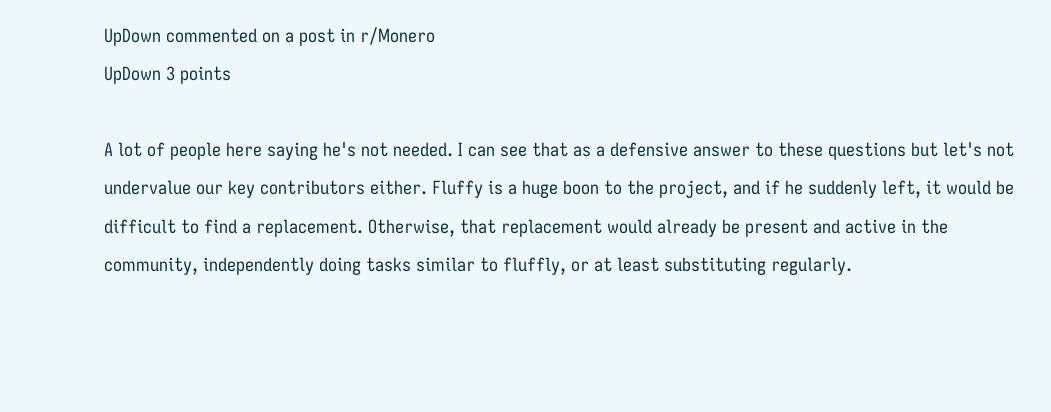UpDown commented on a post in r/Monero
UpDown 3 points

A lot of people here saying he's not needed. I can see that as a defensive answer to these questions but let's not undervalue our key contributors either. Fluffy is a huge boon to the project, and if he suddenly left, it would be difficult to find a replacement. Otherwise, that replacement would already be present and active in the community, independently doing tasks similar to fluffly, or at least substituting regularly.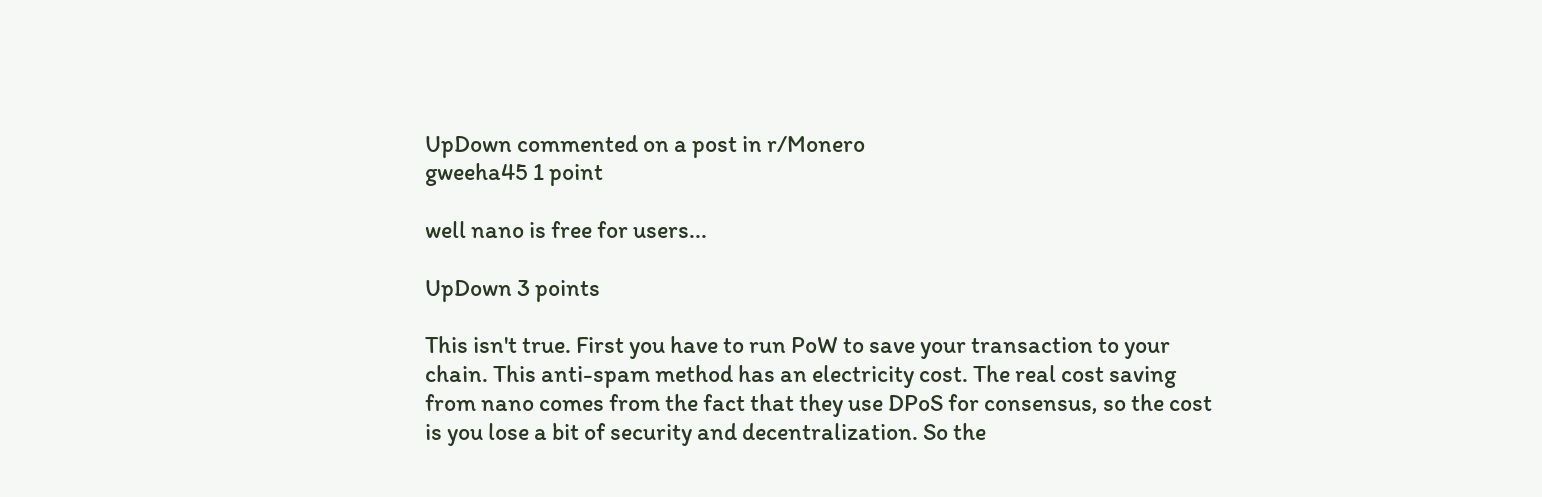UpDown commented on a post in r/Monero
gweeha45 1 point

well nano is free for users...

UpDown 3 points

This isn't true. First you have to run PoW to save your transaction to your chain. This anti-spam method has an electricity cost. The real cost saving from nano comes from the fact that they use DPoS for consensus, so the cost is you lose a bit of security and decentralization. So the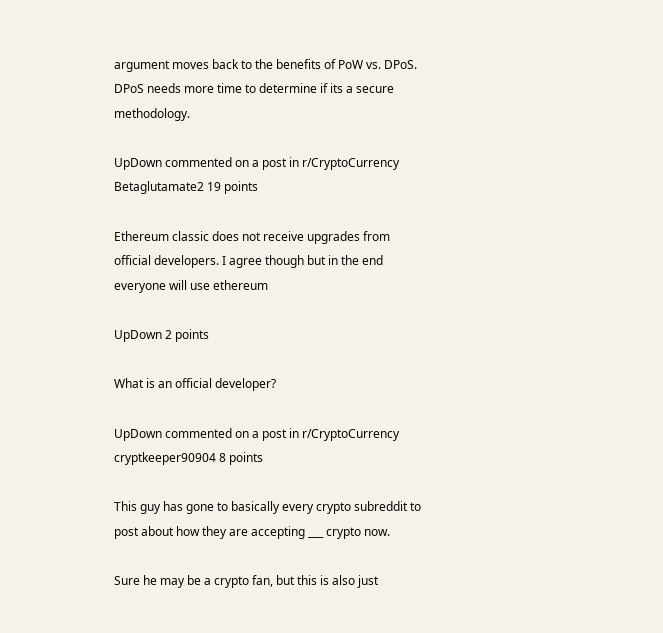argument moves back to the benefits of PoW vs. DPoS. DPoS needs more time to determine if its a secure methodology.

UpDown commented on a post in r/CryptoCurrency
Betaglutamate2 19 points

Ethereum classic does not receive upgrades from official developers. I agree though but in the end everyone will use ethereum

UpDown 2 points

What is an official developer?

UpDown commented on a post in r/CryptoCurrency
cryptkeeper90904 8 points

This guy has gone to basically every crypto subreddit to post about how they are accepting ___ crypto now.

Sure he may be a crypto fan, but this is also just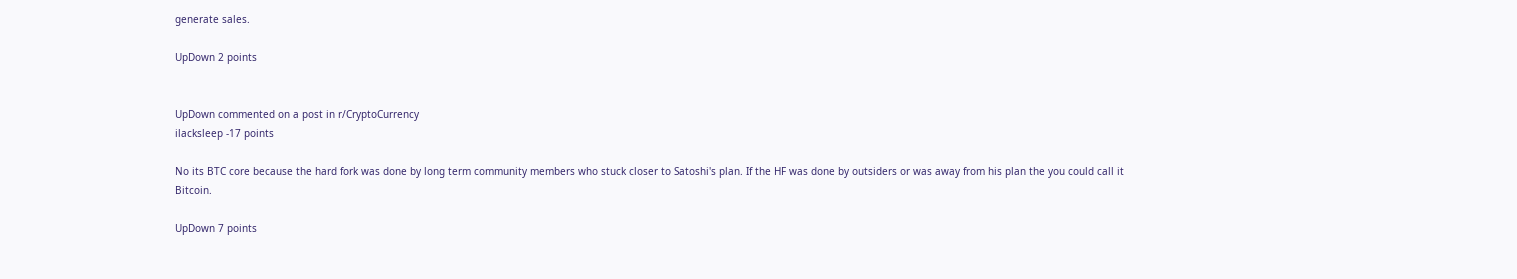generate sales.

UpDown 2 points


UpDown commented on a post in r/CryptoCurrency
ilacksleep -17 points

No its BTC core because the hard fork was done by long term community members who stuck closer to Satoshi's plan. If the HF was done by outsiders or was away from his plan the you could call it Bitcoin.

UpDown 7 points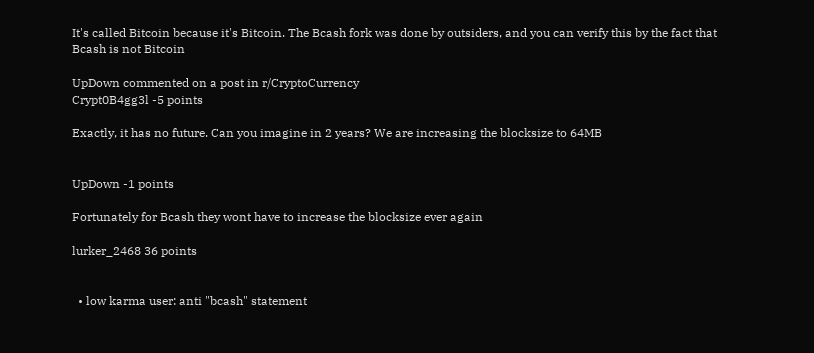It's called Bitcoin because it's Bitcoin. The Bcash fork was done by outsiders, and you can verify this by the fact that Bcash is not Bitcoin

UpDown commented on a post in r/CryptoCurrency
Crypt0B4gg3l -5 points

Exactly, it has no future. Can you imagine in 2 years? We are increasing the blocksize to 64MB


UpDown -1 points

Fortunately for Bcash they wont have to increase the blocksize ever again

lurker_2468 36 points


  • low karma user: anti "bcash" statement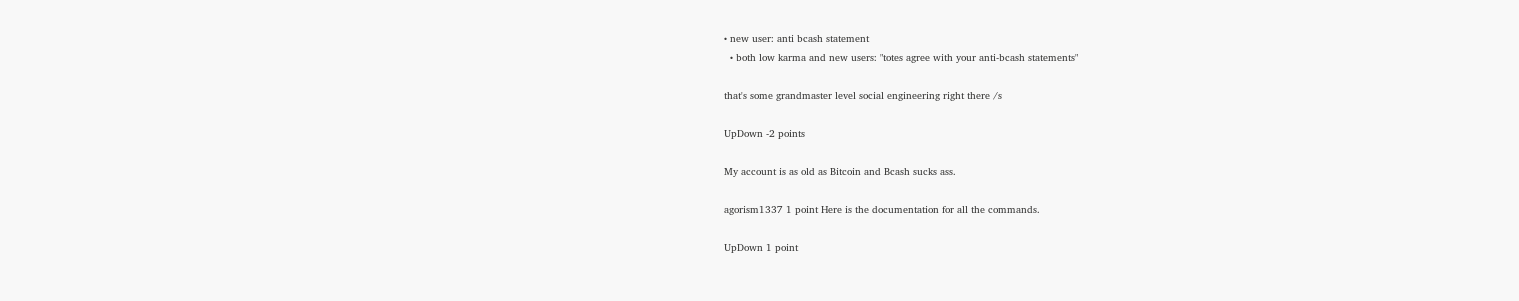• new user: anti bcash statement
  • both low karma and new users: "totes agree with your anti-bcash statements"

that's some grandmaster level social engineering right there /s

UpDown -2 points

My account is as old as Bitcoin and Bcash sucks ass.

agorism1337 1 point Here is the documentation for all the commands.

UpDown 1 point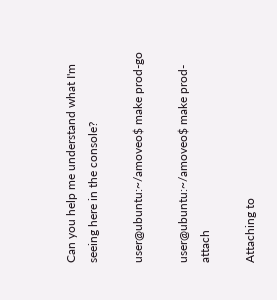Can you help me understand what I'm seeing here in the console?

user@ubuntu:~/amoveo$ make prod-go

user@ubuntu:~/amoveo$ make prod-attach

Attaching to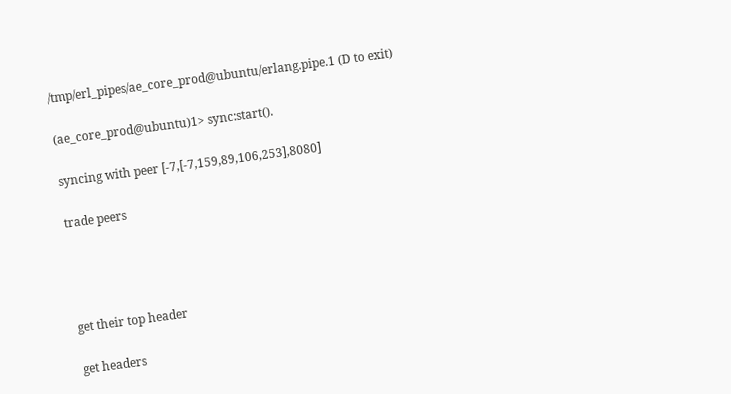/tmp/erl_pipes/ae_core_prod@ubuntu/erlang.pipe.1 (D to exit)

(ae_core_prod@ubuntu)1> sync:start().

syncing with peer [-7,[-7,159,89,106,253],8080]

trade peers




get their top header

get headers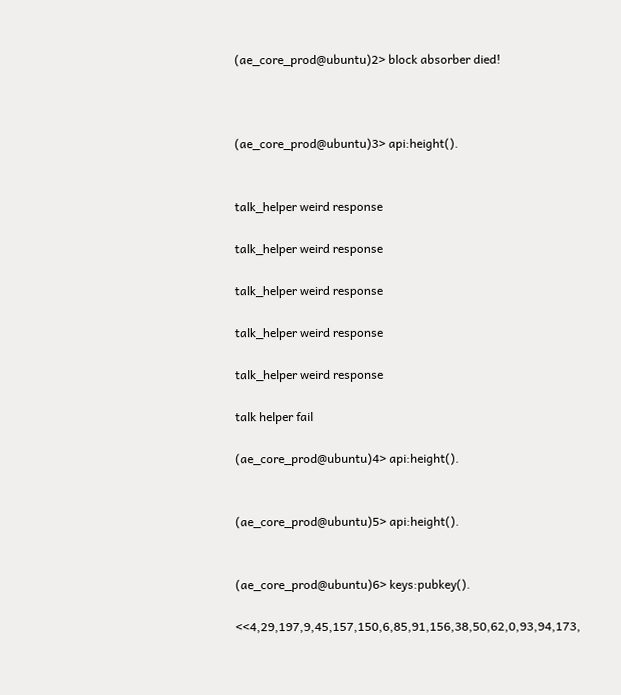(ae_core_prod@ubuntu)2> block absorber died!



(ae_core_prod@ubuntu)3> api:height().


talk_helper weird response

talk_helper weird response

talk_helper weird response

talk_helper weird response

talk_helper weird response

talk helper fail

(ae_core_prod@ubuntu)4> api:height().


(ae_core_prod@ubuntu)5> api:height().


(ae_core_prod@ubuntu)6> keys:pubkey().

<<4,29,197,9,45,157,150,6,85,91,156,38,50,62,0,93,94,173,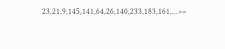23,21,9,145,141,64,26,140,233,183,161,...>>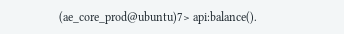(ae_core_prod@ubuntu)7> api:balance().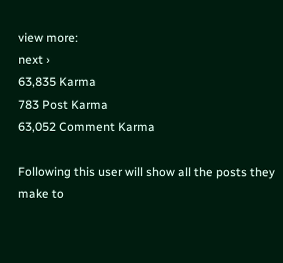view more:
next ›
63,835 Karma
783 Post Karma
63,052 Comment Karma

Following this user will show all the posts they make to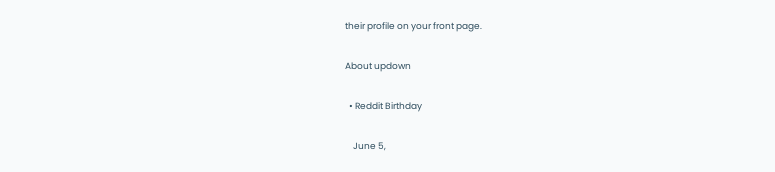their profile on your front page.

About updown

  • Reddit Birthday

    June 5,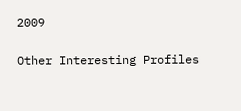2009

Other Interesting Profiles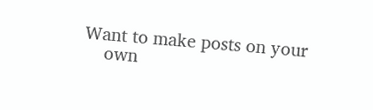Want to make posts on your
    own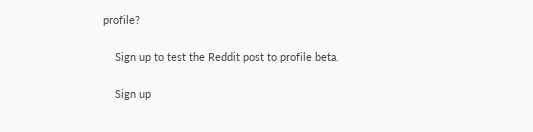profile?

    Sign up to test the Reddit post to profile beta.

    Sign up